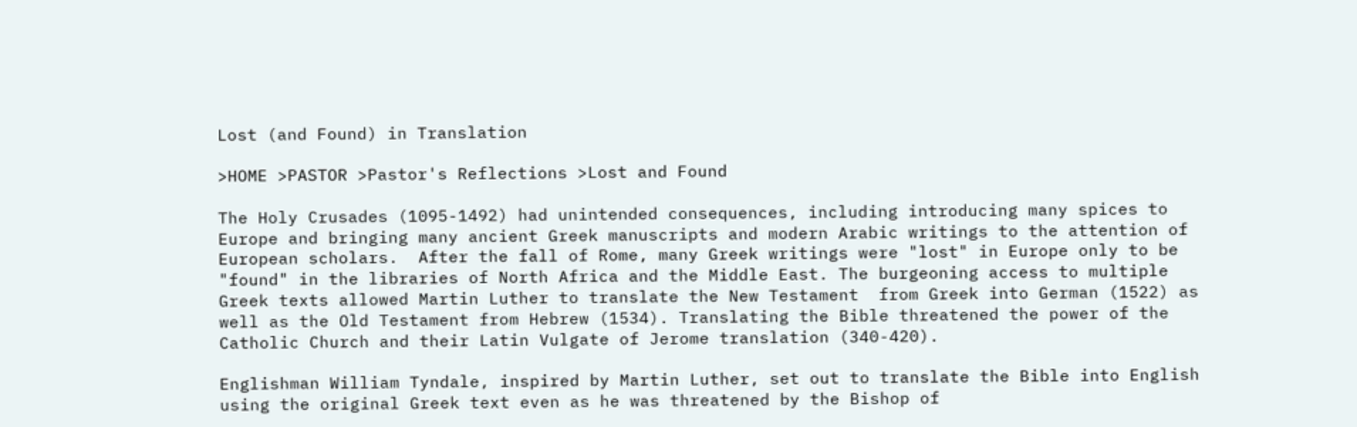Lost (and Found) in Translation

>HOME >PASTOR >Pastor's Reflections >Lost and Found

The Holy Crusades (1095-1492) had unintended consequences, including introducing many spices to Europe and bringing many ancient Greek manuscripts and modern Arabic writings to the attention of European scholars.  After the fall of Rome, many Greek writings were "lost" in Europe only to be "found" in the libraries of North Africa and the Middle East. The burgeoning access to multiple Greek texts allowed Martin Luther to translate the New Testament  from Greek into German (1522) as well as the Old Testament from Hebrew (1534). Translating the Bible threatened the power of the Catholic Church and their Latin Vulgate of Jerome translation (340-420).

Englishman William Tyndale, inspired by Martin Luther, set out to translate the Bible into English using the original Greek text even as he was threatened by the Bishop of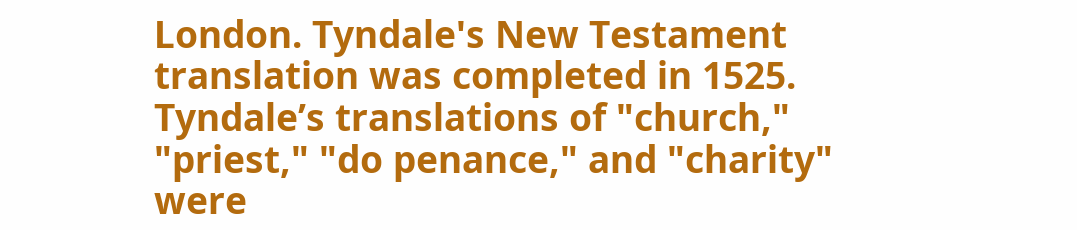London. Tyndale's New Testament translation was completed in 1525. Tyndale’s translations of "church," "priest," "do penance," and "charity" were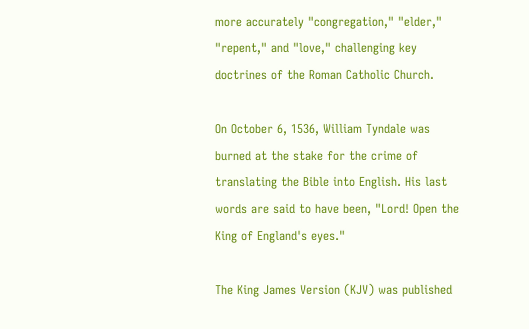more accurately "congregation," "elder," "repent," and "love," challenging key doctrines of the Roman Catholic Church.

On October 6, 1536, William Tyndale was burned at the stake for the crime of translating the Bible into English. His last words are said to have been, "Lord! Open the King of England's eyes."

The King James Version (KJV) was published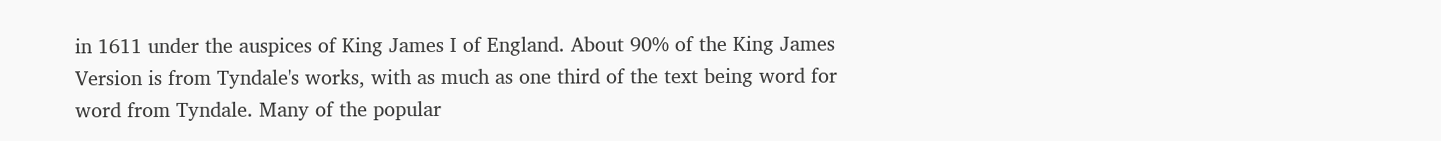in 1611 under the auspices of King James I of England. About 90% of the King James Version is from Tyndale's works, with as much as one third of the text being word for word from Tyndale. Many of the popular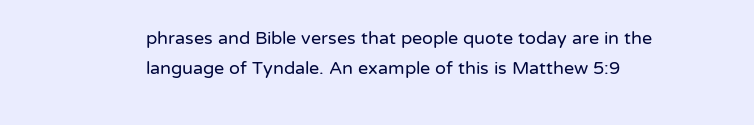phrases and Bible verses that people quote today are in the language of Tyndale. An example of this is Matthew 5:9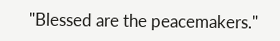"Blessed are the peacemakers."